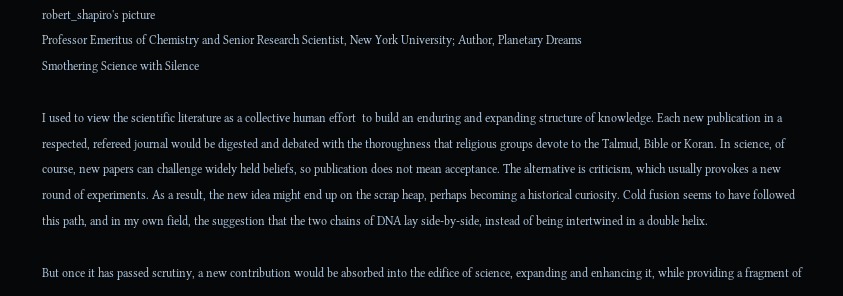robert_shapiro's picture
Professor Emeritus of Chemistry and Senior Research Scientist, New York University; Author, Planetary Dreams
Smothering Science with Silence

I used to view the scientific literature as a collective human effort  to build an enduring and expanding structure of knowledge. Each new publication in a respected, refereed journal would be digested and debated with the thoroughness that religious groups devote to the Talmud, Bible or Koran. In science, of  course, new papers can challenge widely held beliefs, so publication does not mean acceptance. The alternative is criticism, which usually provokes a new round of experiments. As a result, the new idea might end up on the scrap heap, perhaps becoming a historical curiosity. Cold fusion seems to have followed this path, and in my own field, the suggestion that the two chains of DNA lay side-by-side, instead of being intertwined in a double helix.

But once it has passed scrutiny, a new contribution would be absorbed into the edifice of science, expanding and enhancing it, while providing a fragment of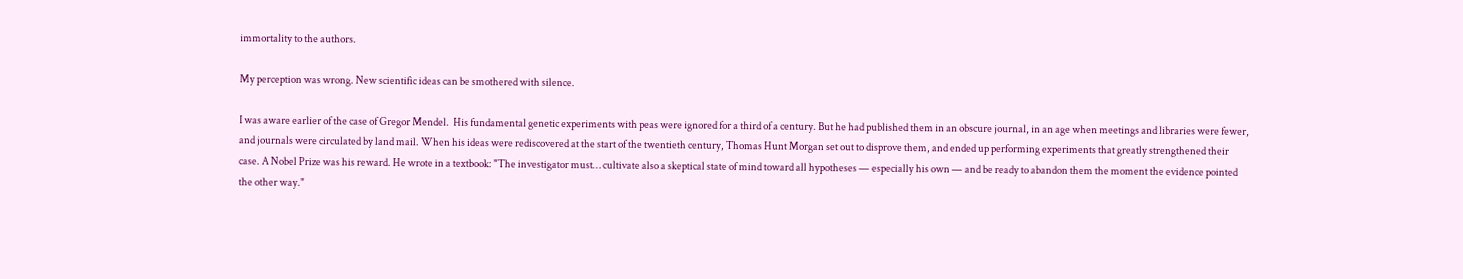immortality to the authors.

My perception was wrong. New scientific ideas can be smothered with silence.

I was aware earlier of the case of Gregor Mendel.  His fundamental genetic experiments with peas were ignored for a third of a century. But he had published them in an obscure journal, in an age when meetings and libraries were fewer, and journals were circulated by land mail. When his ideas were rediscovered at the start of the twentieth century, Thomas Hunt Morgan set out to disprove them, and ended up performing experiments that greatly strengthened their case. A Nobel Prize was his reward. He wrote in a textbook: "The investigator must… cultivate also a skeptical state of mind toward all hypotheses — especially his own — and be ready to abandon them the moment the evidence pointed the other way."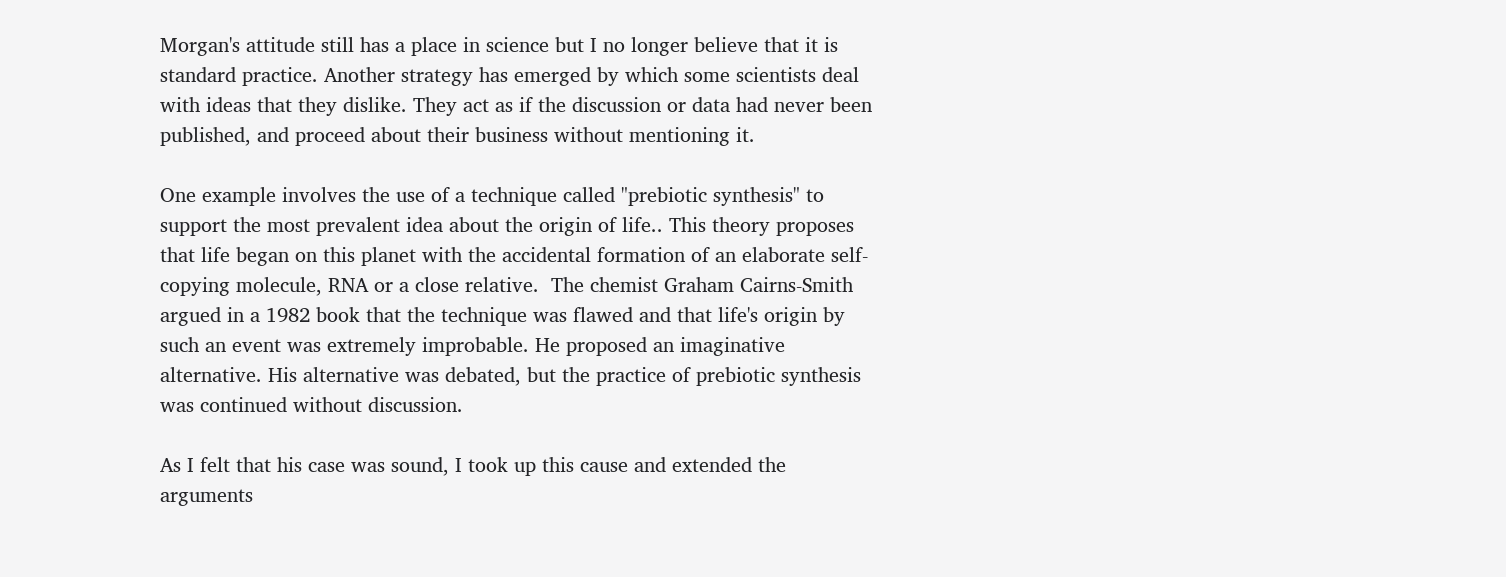Morgan's attitude still has a place in science but I no longer believe that it is standard practice. Another strategy has emerged by which some scientists deal with ideas that they dislike. They act as if the discussion or data had never been published, and proceed about their business without mentioning it.

One example involves the use of a technique called "prebiotic synthesis" to support the most prevalent idea about the origin of life.. This theory proposes that life began on this planet with the accidental formation of an elaborate self-copying molecule, RNA or a close relative.  The chemist Graham Cairns-Smith argued in a 1982 book that the technique was flawed and that life's origin by such an event was extremely improbable. He proposed an imaginative alternative. His alternative was debated, but the practice of prebiotic synthesis was continued without discussion.

As I felt that his case was sound, I took up this cause and extended the arguments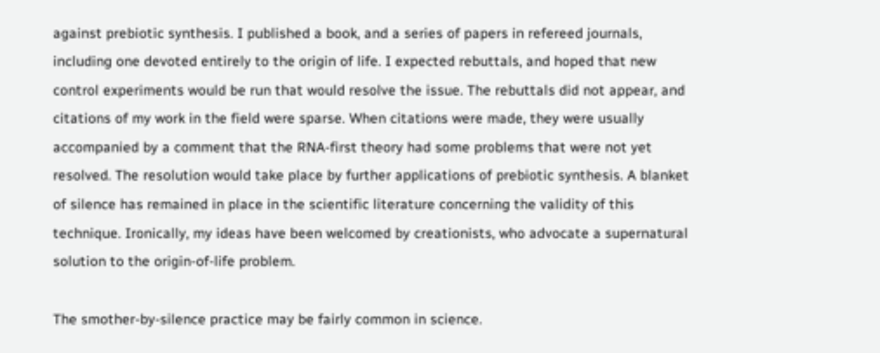against prebiotic synthesis. I published a book, and a series of papers in refereed journals, including one devoted entirely to the origin of life. I expected rebuttals, and hoped that new control experiments would be run that would resolve the issue. The rebuttals did not appear, and citations of my work in the field were sparse. When citations were made, they were usually accompanied by a comment that the RNA-first theory had some problems that were not yet resolved. The resolution would take place by further applications of prebiotic synthesis. A blanket of silence has remained in place in the scientific literature concerning the validity of this technique. Ironically, my ideas have been welcomed by creationists, who advocate a supernatural solution to the origin-of-life problem.

The smother-by-silence practice may be fairly common in science.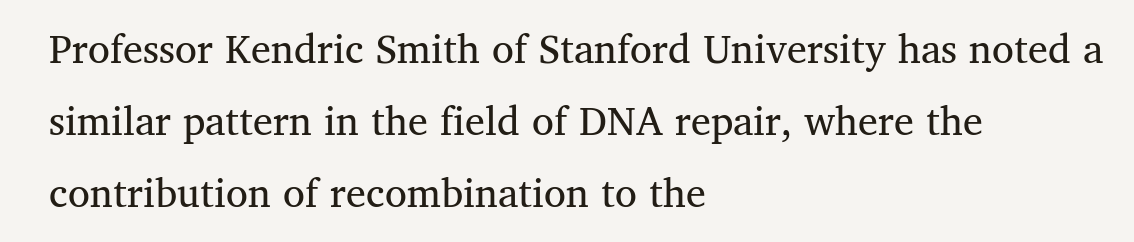Professor Kendric Smith of Stanford University has noted a similar pattern in the field of DNA repair, where the contribution of recombination to the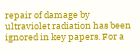repair of damage by ultraviolet radiation has been ignored in key papers. For a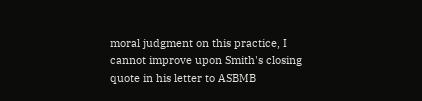moral judgment on this practice, I cannot improve upon Smith's closing quote in his letter to ASBMB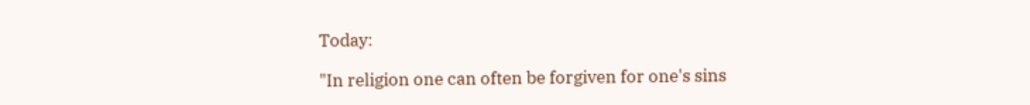Today:

"In religion one can often be forgiven for one's sins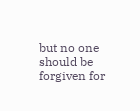but no one should be forgiven for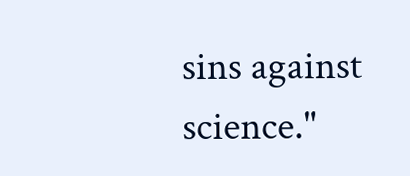sins against science."